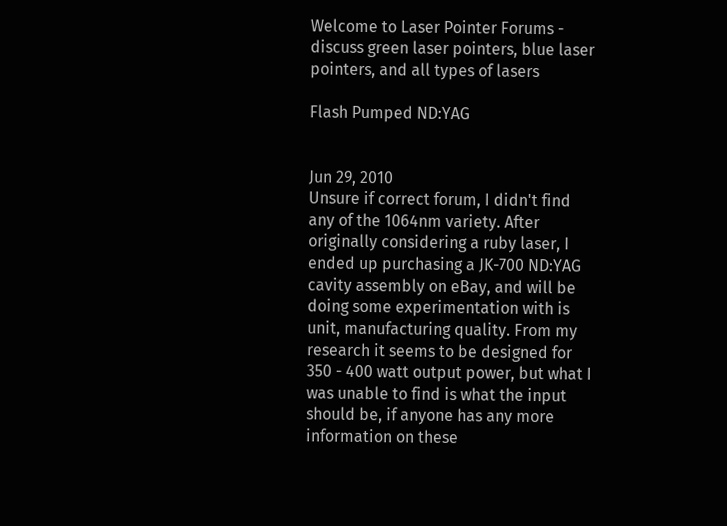Welcome to Laser Pointer Forums - discuss green laser pointers, blue laser pointers, and all types of lasers

Flash Pumped ND:YAG


Jun 29, 2010
Unsure if correct forum, I didn't find any of the 1064nm variety. After originally considering a ruby laser, I ended up purchasing a JK-700 ND:YAG cavity assembly on eBay, and will be doing some experimentation with is unit, manufacturing quality. From my research it seems to be designed for 350 - 400 watt output power, but what I was unable to find is what the input should be, if anyone has any more information on these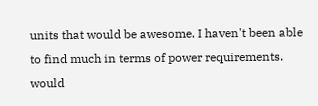units that would be awesome. I haven't been able to find much in terms of power requirements. would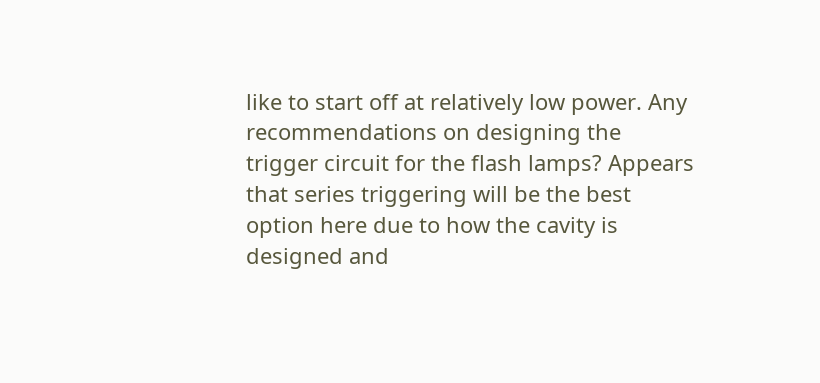like to start off at relatively low power. Any recommendations on designing the trigger circuit for the flash lamps? Appears that series triggering will be the best option here due to how the cavity is designed and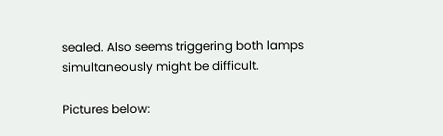sealed. Also seems triggering both lamps simultaneously might be difficult.

Pictures below: